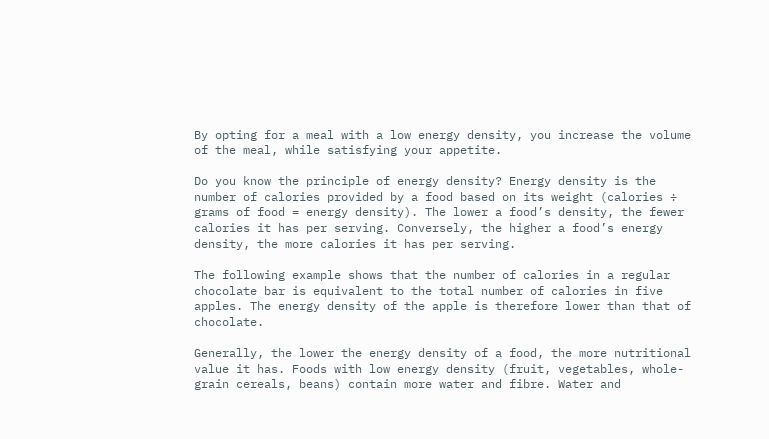By opting for a meal with a low energy density, you increase the volume of the meal, while satisfying your appetite.

Do you know the principle of energy density? Energy density is the number of calories provided by a food based on its weight (calories ÷ grams of food = energy density). The lower a food’s density, the fewer calories it has per serving. Conversely, the higher a food’s energy density, the more calories it has per serving.

The following example shows that the number of calories in a regular chocolate bar is equivalent to the total number of calories in five apples. The energy density of the apple is therefore lower than that of chocolate.

Generally, the lower the energy density of a food, the more nutritional value it has. Foods with low energy density (fruit, vegetables, whole-grain cereals, beans) contain more water and fibre. Water and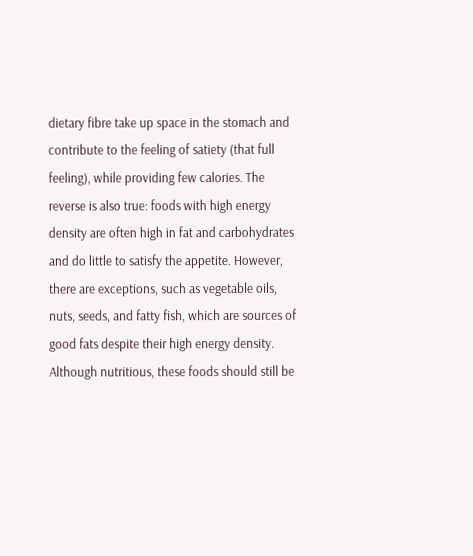dietary fibre take up space in the stomach and contribute to the feeling of satiety (that full feeling), while providing few calories. The reverse is also true: foods with high energy density are often high in fat and carbohydrates and do little to satisfy the appetite. However, there are exceptions, such as vegetable oils, nuts, seeds, and fatty fish, which are sources of good fats despite their high energy density. Although nutritious, these foods should still be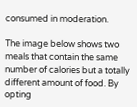consumed in moderation.

The image below shows two meals that contain the same number of calories but a totally different amount of food. By opting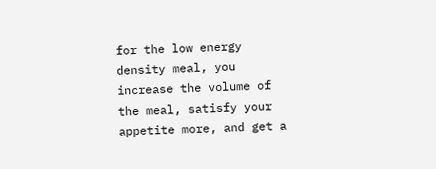for the low energy density meal, you increase the volume of the meal, satisfy your appetite more, and get a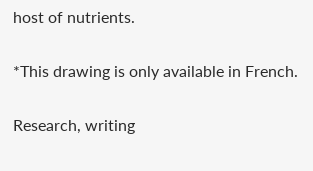host of nutrients.

*This drawing is only available in French.

Research, writing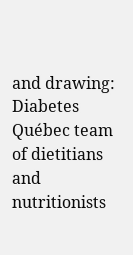and drawing: Diabetes Québec team of dietitians and nutritionists